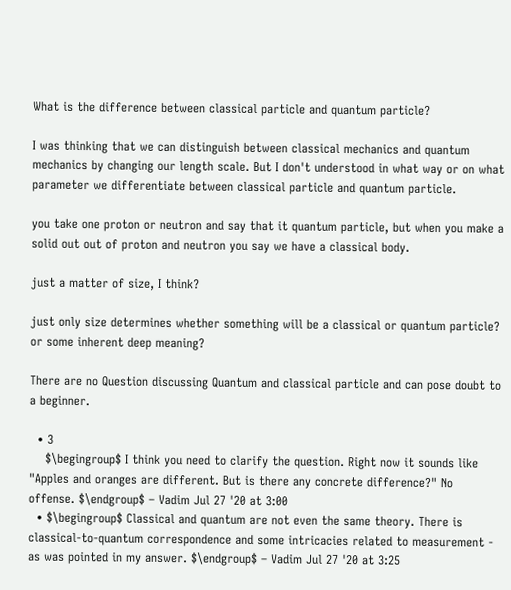What is the difference between classical particle and quantum particle?

I was thinking that we can distinguish between classical mechanics and quantum mechanics by changing our length scale. But I don't understood in what way or on what parameter we differentiate between classical particle and quantum particle.

you take one proton or neutron and say that it quantum particle, but when you make a solid out out of proton and neutron you say we have a classical body.

just a matter of size, I think?

just only size determines whether something will be a classical or quantum particle? or some inherent deep meaning?

There are no Question discussing Quantum and classical particle and can pose doubt to a beginner.

  • 3
    $\begingroup$ I think you need to clarify the question. Right now it sounds like "Apples and oranges are different. But is there any concrete difference?" No offense. $\endgroup$ – Vadim Jul 27 '20 at 3:00
  • $\begingroup$ Classical and quantum are not even the same theory. There is classical-to-quantum correspondence and some intricacies related to measurement - as was pointed in my answer. $\endgroup$ – Vadim Jul 27 '20 at 3:25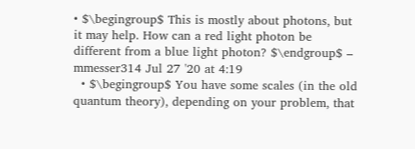• $\begingroup$ This is mostly about photons, but it may help. How can a red light photon be different from a blue light photon? $\endgroup$ – mmesser314 Jul 27 '20 at 4:19
  • $\begingroup$ You have some scales (in the old quantum theory), depending on your problem, that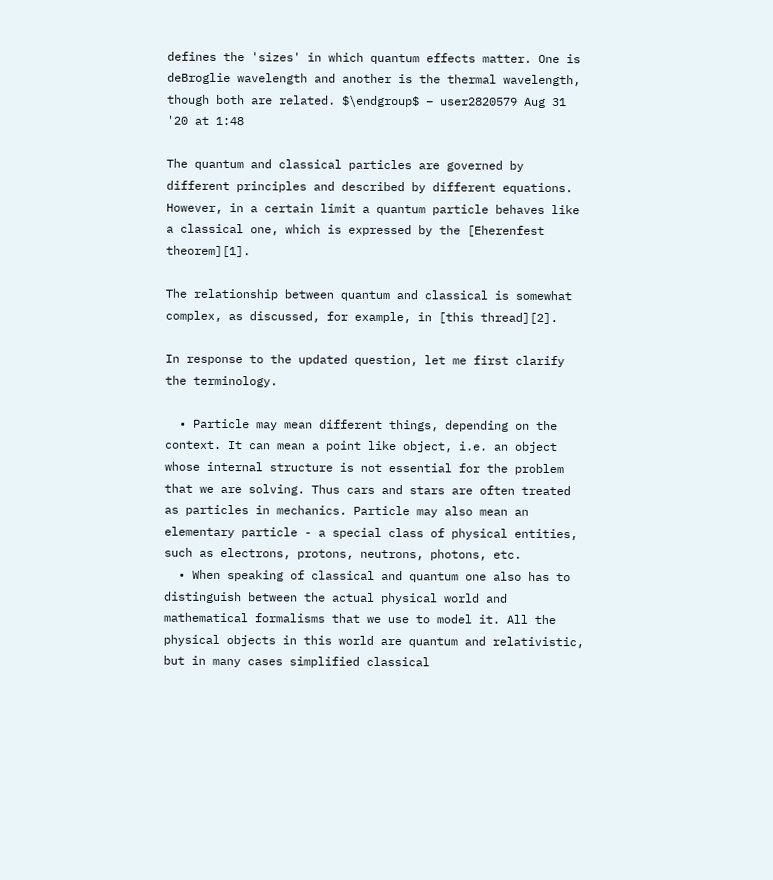defines the 'sizes' in which quantum effects matter. One is deBroglie wavelength and another is the thermal wavelength, though both are related. $\endgroup$ – user2820579 Aug 31 '20 at 1:48

The quantum and classical particles are governed by different principles and described by different equations. However, in a certain limit a quantum particle behaves like a classical one, which is expressed by the [Eherenfest theorem][1].

The relationship between quantum and classical is somewhat complex, as discussed, for example, in [this thread][2].

In response to the updated question, let me first clarify the terminology.

  • Particle may mean different things, depending on the context. It can mean a point like object, i.e. an object whose internal structure is not essential for the problem that we are solving. Thus cars and stars are often treated as particles in mechanics. Particle may also mean an elementary particle - a special class of physical entities, such as electrons, protons, neutrons, photons, etc.
  • When speaking of classical and quantum one also has to distinguish between the actual physical world and mathematical formalisms that we use to model it. All the physical objects in this world are quantum and relativistic, but in many cases simplified classical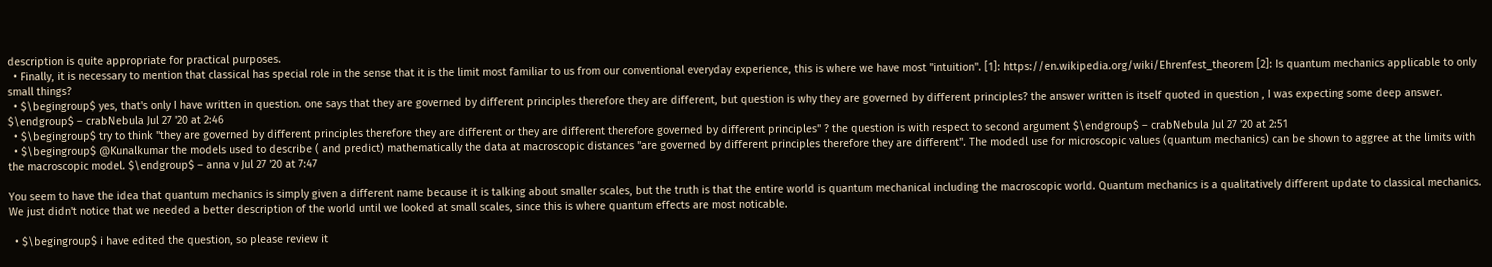description is quite appropriate for practical purposes.
  • Finally, it is necessary to mention that classical has special role in the sense that it is the limit most familiar to us from our conventional everyday experience, this is where we have most "intuition". [1]: https://en.wikipedia.org/wiki/Ehrenfest_theorem [2]: Is quantum mechanics applicable to only small things?
  • $\begingroup$ yes, that's only I have written in question. one says that they are governed by different principles therefore they are different, but question is why they are governed by different principles? the answer written is itself quoted in question , I was expecting some deep answer. $\endgroup$ – crabNebula Jul 27 '20 at 2:46
  • $\begingroup$ try to think "they are governed by different principles therefore they are different or they are different therefore governed by different principles" ? the question is with respect to second argument $\endgroup$ – crabNebula Jul 27 '20 at 2:51
  • $\begingroup$ @Kunalkumar the models used to describe ( and predict) mathematically the data at macroscopic distances "are governed by different principles therefore they are different". The modedl use for microscopic values (quantum mechanics) can be shown to aggree at the limits with the macroscopic model. $\endgroup$ – anna v Jul 27 '20 at 7:47

You seem to have the idea that quantum mechanics is simply given a different name because it is talking about smaller scales, but the truth is that the entire world is quantum mechanical including the macroscopic world. Quantum mechanics is a qualitatively different update to classical mechanics. We just didn't notice that we needed a better description of the world until we looked at small scales, since this is where quantum effects are most noticable.

  • $\begingroup$ i have edited the question, so please review it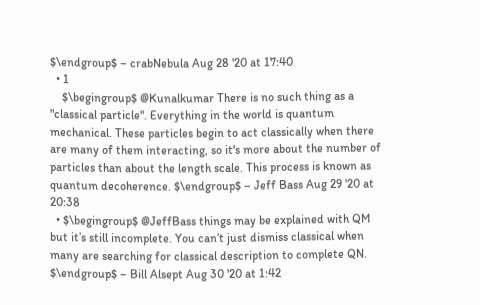$\endgroup$ – crabNebula Aug 28 '20 at 17:40
  • 1
    $\begingroup$ @Kunalkumar There is no such thing as a "classical particle". Everything in the world is quantum mechanical. These particles begin to act classically when there are many of them interacting, so it's more about the number of particles than about the length scale. This process is known as quantum decoherence. $\endgroup$ – Jeff Bass Aug 29 '20 at 20:38
  • $\begingroup$ @JeffBass things may be explained with QM but it’s still incomplete. You can’t just dismiss classical when many are searching for classical description to complete QN. $\endgroup$ – Bill Alsept Aug 30 '20 at 1:42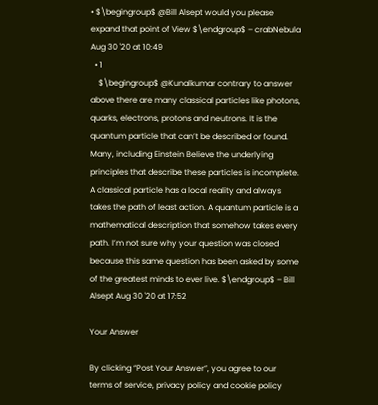• $\begingroup$ @Bill Alsept would you please expand that point of View $\endgroup$ – crabNebula Aug 30 '20 at 10:49
  • 1
    $\begingroup$ @Kunalkumar contrary to answer above there are many classical particles like photons, quarks, electrons, protons and neutrons. It is the quantum particle that can’t be described or found. Many, including Einstein Believe the underlying principles that describe these particles is incomplete. A classical particle has a local reality and always takes the path of least action. A quantum particle is a mathematical description that somehow takes every path. I’m not sure why your question was closed because this same question has been asked by some of the greatest minds to ever live. $\endgroup$ – Bill Alsept Aug 30 '20 at 17:52

Your Answer

By clicking “Post Your Answer”, you agree to our terms of service, privacy policy and cookie policy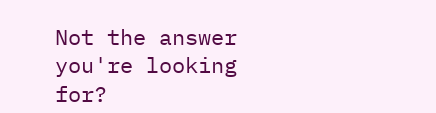Not the answer you're looking for?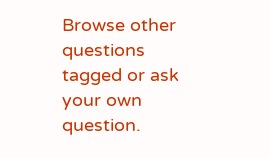Browse other questions tagged or ask your own question.